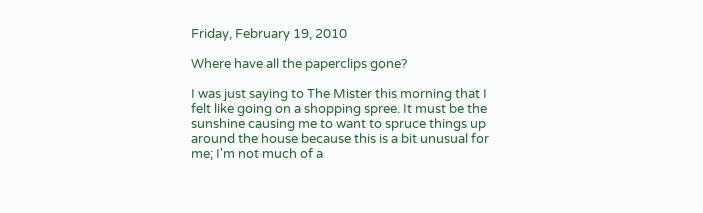Friday, February 19, 2010

Where have all the paperclips gone?

I was just saying to The Mister this morning that I felt like going on a shopping spree. It must be the sunshine causing me to want to spruce things up around the house because this is a bit unusual for me; I'm not much of a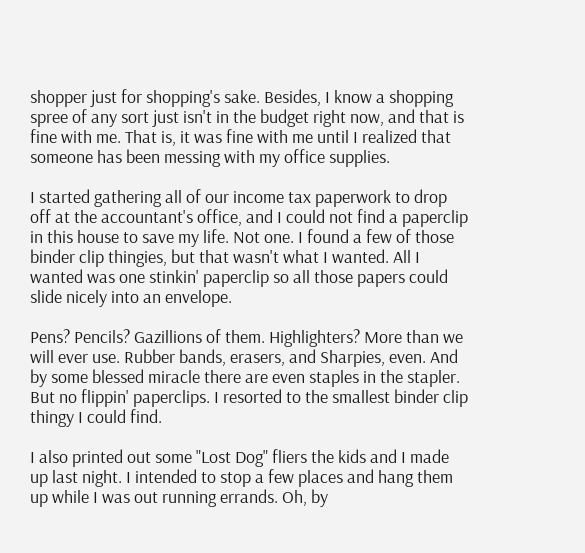shopper just for shopping's sake. Besides, I know a shopping spree of any sort just isn't in the budget right now, and that is fine with me. That is, it was fine with me until I realized that someone has been messing with my office supplies.

I started gathering all of our income tax paperwork to drop off at the accountant's office, and I could not find a paperclip in this house to save my life. Not one. I found a few of those binder clip thingies, but that wasn't what I wanted. All I wanted was one stinkin' paperclip so all those papers could slide nicely into an envelope.

Pens? Pencils? Gazillions of them. Highlighters? More than we will ever use. Rubber bands, erasers, and Sharpies, even. And by some blessed miracle there are even staples in the stapler. But no flippin' paperclips. I resorted to the smallest binder clip thingy I could find.

I also printed out some "Lost Dog" fliers the kids and I made up last night. I intended to stop a few places and hang them up while I was out running errands. Oh, by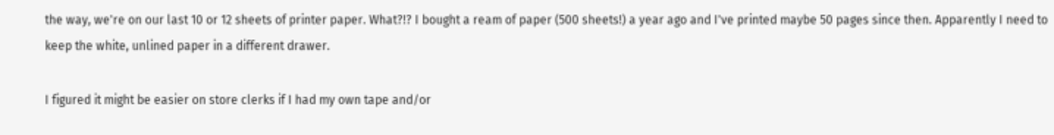the way, we're on our last 10 or 12 sheets of printer paper. What?!? I bought a ream of paper (500 sheets!) a year ago and I've printed maybe 50 pages since then. Apparently I need to keep the white, unlined paper in a different drawer.

I figured it might be easier on store clerks if I had my own tape and/or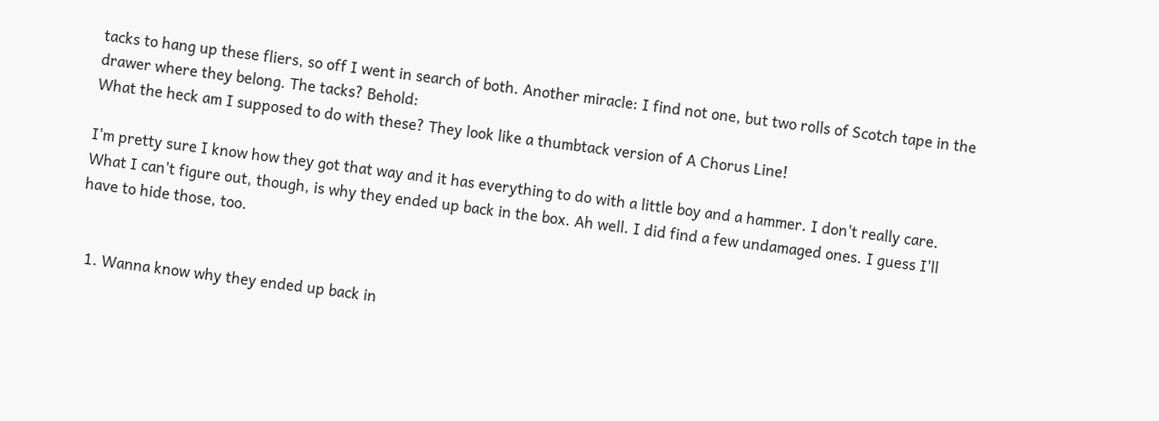tacks to hang up these fliers, so off I went in search of both. Another miracle: I find not one, but two rolls of Scotch tape in the drawer where they belong. The tacks? Behold:
What the heck am I supposed to do with these? They look like a thumbtack version of A Chorus Line!

I'm pretty sure I know how they got that way and it has everything to do with a little boy and a hammer. I don't really care. What I can't figure out, though, is why they ended up back in the box. Ah well. I did find a few undamaged ones. I guess I'll have to hide those, too.


  1. Wanna know why they ended up back in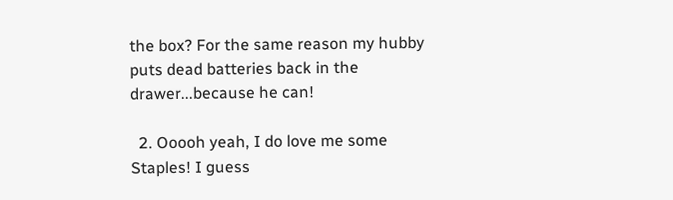the box? For the same reason my hubby puts dead batteries back in the drawer...because he can!

  2. Ooooh yeah, I do love me some Staples! I guess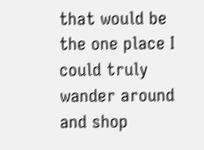that would be the one place I could truly wander around and shop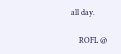all day.

    ROFL @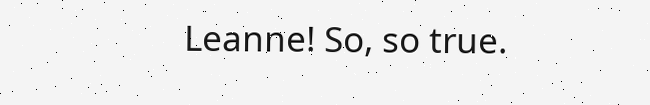Leanne! So, so true.